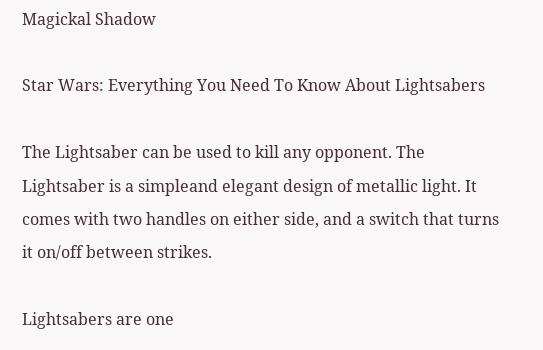Magickal Shadow

Star Wars: Everything You Need To Know About Lightsabers

The Lightsaber can be used to kill any opponent. The Lightsaber is a simpleand elegant design of metallic light. It comes with two handles on either side, and a switch that turns it on/off between strikes.

Lightsabers are one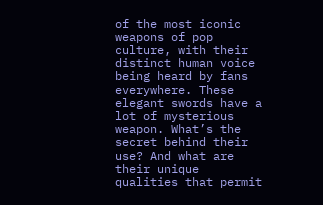of the most iconic weapons of pop culture, with their distinct human voice being heard by fans everywhere. These elegant swords have a lot of mysterious weapon. What’s the secret behind their use? And what are their unique qualities that permit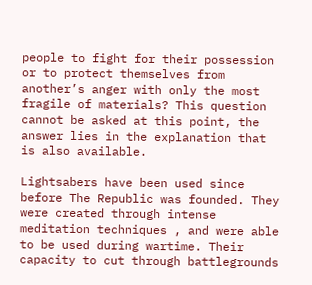people to fight for their possession or to protect themselves from another’s anger with only the most fragile of materials? This question cannot be asked at this point, the answer lies in the explanation that is also available.

Lightsabers have been used since before The Republic was founded. They were created through intense meditation techniques , and were able to be used during wartime. Their capacity to cut through battlegrounds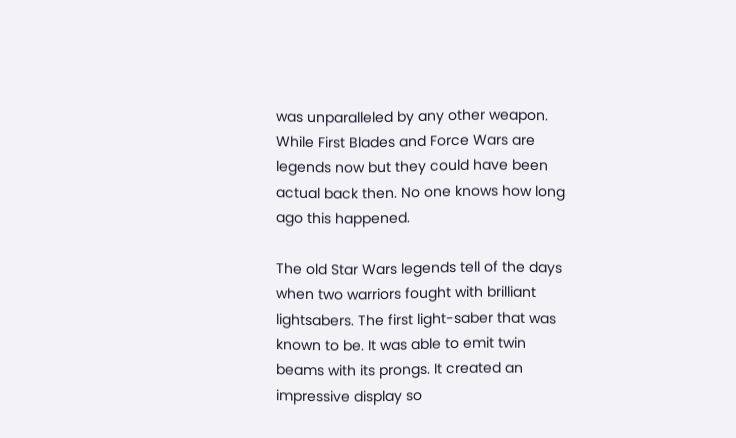was unparalleled by any other weapon. While First Blades and Force Wars are legends now but they could have been actual back then. No one knows how long ago this happened.

The old Star Wars legends tell of the days when two warriors fought with brilliant lightsabers. The first light-saber that was known to be. It was able to emit twin beams with its prongs. It created an impressive display so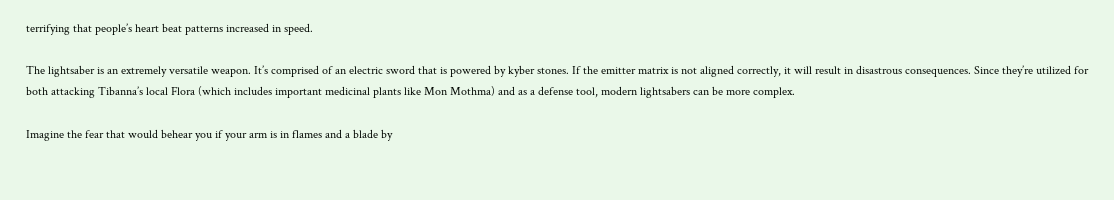terrifying that people’s heart beat patterns increased in speed.

The lightsaber is an extremely versatile weapon. It’s comprised of an electric sword that is powered by kyber stones. If the emitter matrix is not aligned correctly, it will result in disastrous consequences. Since they’re utilized for both attacking Tibanna’s local Flora (which includes important medicinal plants like Mon Mothma) and as a defense tool, modern lightsabers can be more complex.

Imagine the fear that would behear you if your arm is in flames and a blade by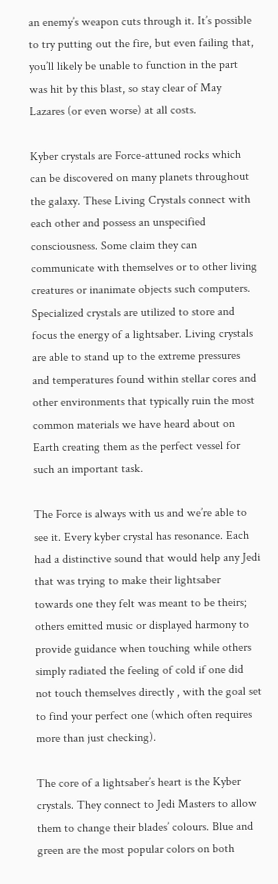an enemy’s weapon cuts through it. It’s possible to try putting out the fire, but even failing that, you’ll likely be unable to function in the part was hit by this blast, so stay clear of May Lazares (or even worse) at all costs.

Kyber crystals are Force-attuned rocks which can be discovered on many planets throughout the galaxy. These Living Crystals connect with each other and possess an unspecified consciousness. Some claim they can communicate with themselves or to other living creatures or inanimate objects such computers. Specialized crystals are utilized to store and focus the energy of a lightsaber. Living crystals are able to stand up to the extreme pressures and temperatures found within stellar cores and other environments that typically ruin the most common materials we have heard about on Earth creating them as the perfect vessel for such an important task.

The Force is always with us and we’re able to see it. Every kyber crystal has resonance. Each had a distinctive sound that would help any Jedi that was trying to make their lightsaber towards one they felt was meant to be theirs; others emitted music or displayed harmony to provide guidance when touching while others simply radiated the feeling of cold if one did not touch themselves directly , with the goal set to find your perfect one (which often requires more than just checking).

The core of a lightsaber’s heart is the Kyber crystals. They connect to Jedi Masters to allow them to change their blades’ colours. Blue and green are the most popular colors on both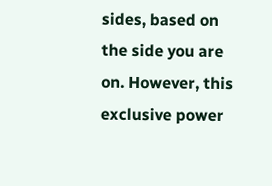sides, based on the side you are on. However, this exclusive power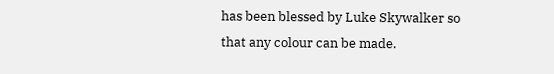has been blessed by Luke Skywalker so that any colour can be made.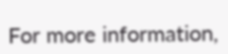For more information,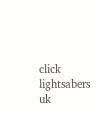click lightsabers uk